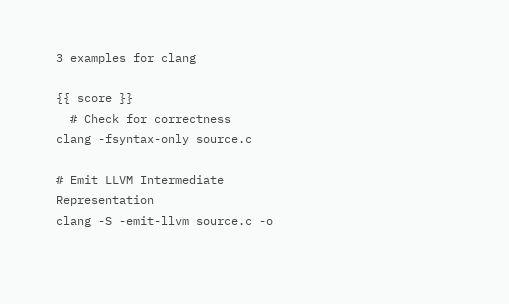3 examples for clang

{{ score }}
  # Check for correctness
clang -fsyntax-only source.c

# Emit LLVM Intermediate Representation
clang -S -emit-llvm source.c -o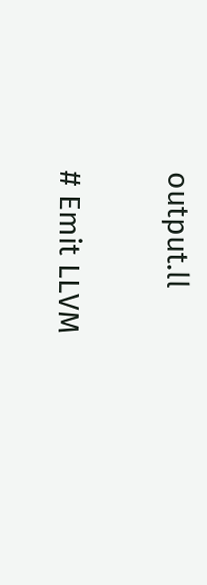output.ll

# Emit LLVM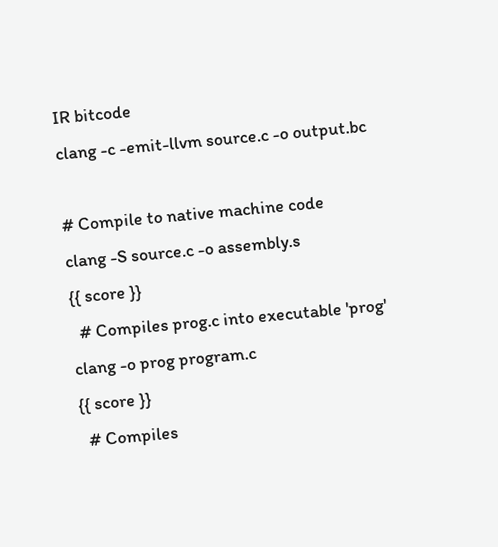IR bitcode
clang -c -emit-llvm source.c -o output.bc

# Compile to native machine code
clang -S source.c -o assembly.s
{{ score }}
  # Compiles prog.c into executable 'prog'
clang -o prog program.c
{{ score }}
  # Compiles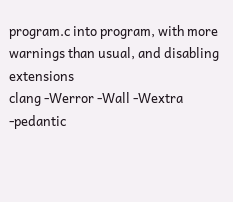program.c into program, with more warnings than usual, and disabling extensions
clang -Werror -Wall -Wextra -pedantic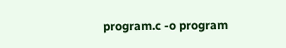program.c -o program